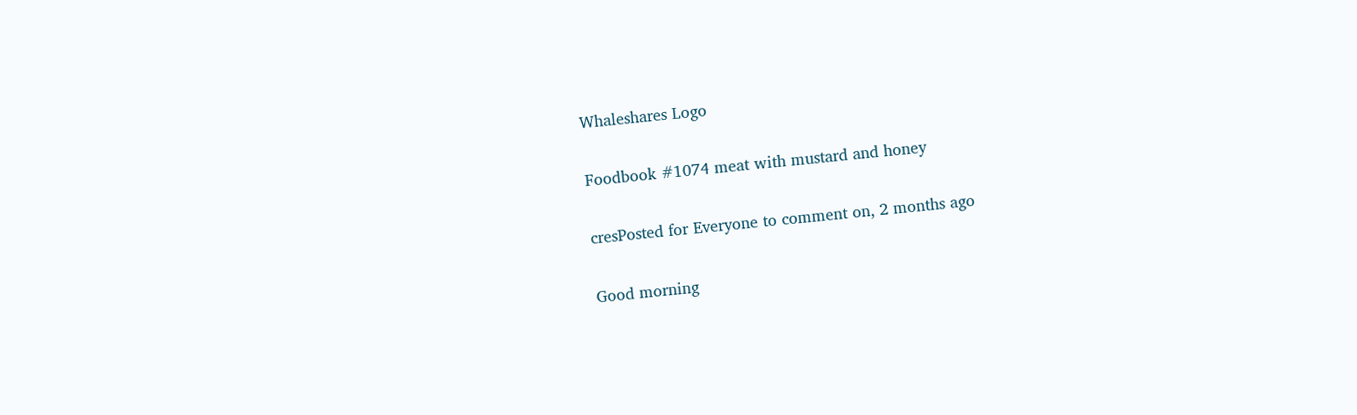Whaleshares Logo

Foodbook #1074 meat with mustard and honey

cresPosted for Everyone to comment on, 2 months ago

Good morning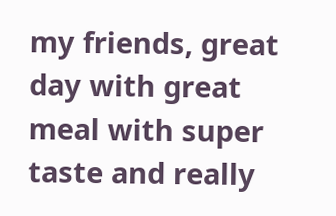my friends, great day with great meal with super taste and really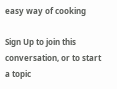easy way of cooking

Sign Up to join this conversation, or to start a topic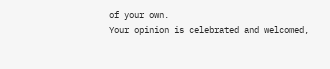of your own.
Your opinion is celebrated and welcomed,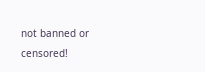not banned or censored!